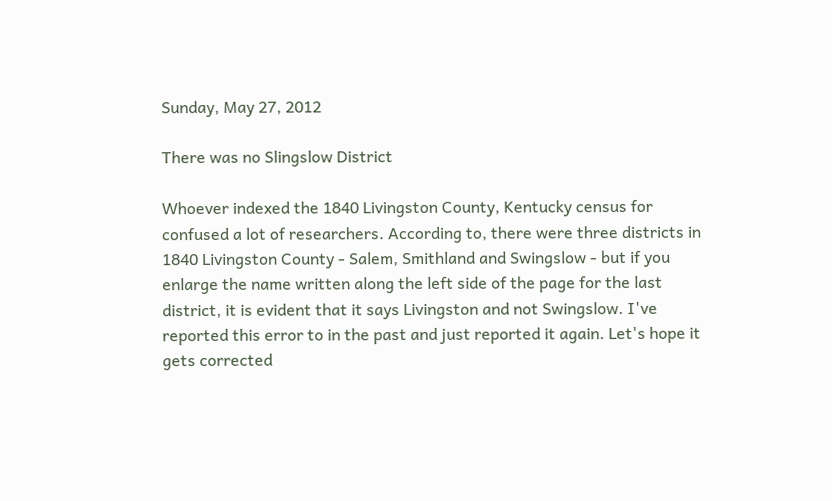Sunday, May 27, 2012

There was no Slingslow District

Whoever indexed the 1840 Livingston County, Kentucky census for confused a lot of researchers. According to, there were three districts in 1840 Livingston County - Salem, Smithland and Swingslow - but if you enlarge the name written along the left side of the page for the last district, it is evident that it says Livingston and not Swingslow. I've reported this error to in the past and just reported it again. Let's hope it gets corrected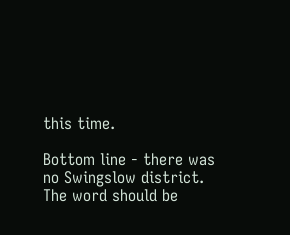this time.

Bottom line - there was no Swingslow district. The word should be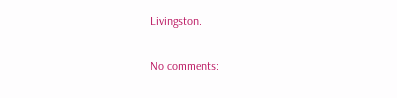Livingston.

No comments: